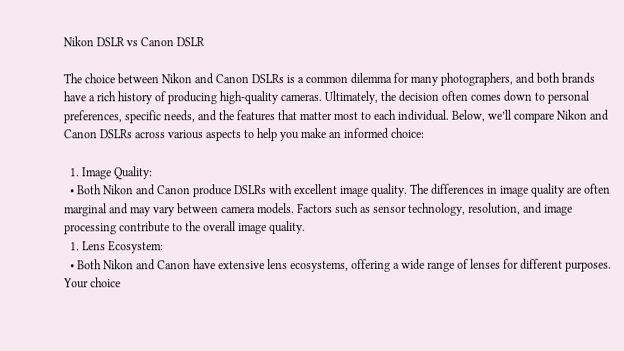Nikon DSLR vs Canon DSLR

The choice between Nikon and Canon DSLRs is a common dilemma for many photographers, and both brands have a rich history of producing high-quality cameras. Ultimately, the decision often comes down to personal preferences, specific needs, and the features that matter most to each individual. Below, we’ll compare Nikon and Canon DSLRs across various aspects to help you make an informed choice:

  1. Image Quality:
  • Both Nikon and Canon produce DSLRs with excellent image quality. The differences in image quality are often marginal and may vary between camera models. Factors such as sensor technology, resolution, and image processing contribute to the overall image quality.
  1. Lens Ecosystem:
  • Both Nikon and Canon have extensive lens ecosystems, offering a wide range of lenses for different purposes. Your choice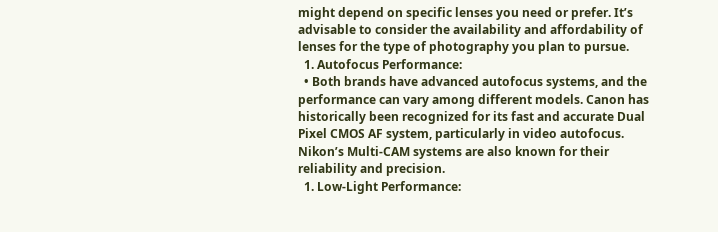might depend on specific lenses you need or prefer. It’s advisable to consider the availability and affordability of lenses for the type of photography you plan to pursue.
  1. Autofocus Performance:
  • Both brands have advanced autofocus systems, and the performance can vary among different models. Canon has historically been recognized for its fast and accurate Dual Pixel CMOS AF system, particularly in video autofocus. Nikon’s Multi-CAM systems are also known for their reliability and precision.
  1. Low-Light Performance: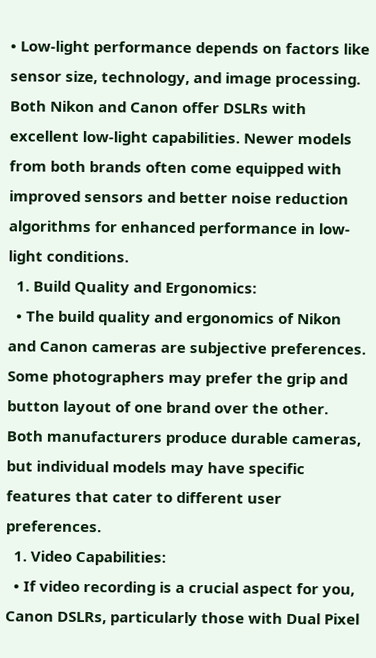• Low-light performance depends on factors like sensor size, technology, and image processing. Both Nikon and Canon offer DSLRs with excellent low-light capabilities. Newer models from both brands often come equipped with improved sensors and better noise reduction algorithms for enhanced performance in low-light conditions.
  1. Build Quality and Ergonomics:
  • The build quality and ergonomics of Nikon and Canon cameras are subjective preferences. Some photographers may prefer the grip and button layout of one brand over the other. Both manufacturers produce durable cameras, but individual models may have specific features that cater to different user preferences.
  1. Video Capabilities:
  • If video recording is a crucial aspect for you, Canon DSLRs, particularly those with Dual Pixel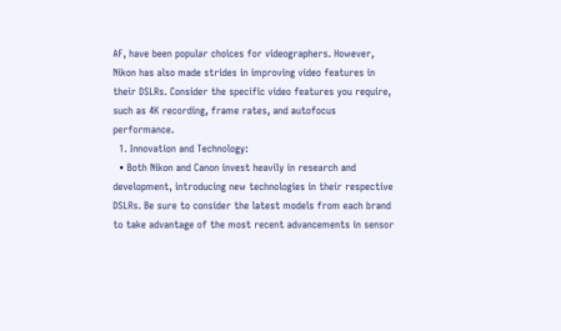AF, have been popular choices for videographers. However, Nikon has also made strides in improving video features in their DSLRs. Consider the specific video features you require, such as 4K recording, frame rates, and autofocus performance.
  1. Innovation and Technology:
  • Both Nikon and Canon invest heavily in research and development, introducing new technologies in their respective DSLRs. Be sure to consider the latest models from each brand to take advantage of the most recent advancements in sensor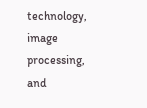technology, image processing, and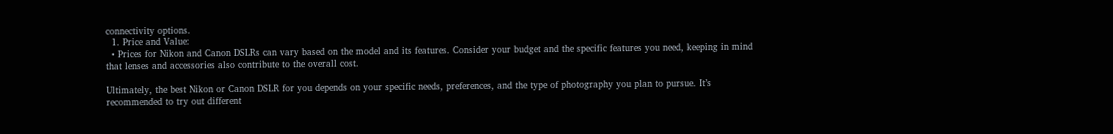connectivity options.
  1. Price and Value:
  • Prices for Nikon and Canon DSLRs can vary based on the model and its features. Consider your budget and the specific features you need, keeping in mind that lenses and accessories also contribute to the overall cost.

Ultimately, the best Nikon or Canon DSLR for you depends on your specific needs, preferences, and the type of photography you plan to pursue. It’s recommended to try out different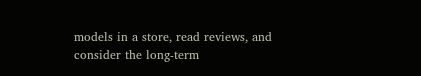models in a store, read reviews, and consider the long-term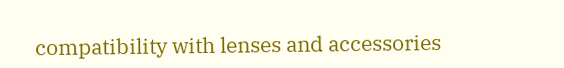compatibility with lenses and accessories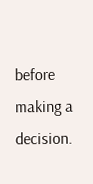before making a decision.